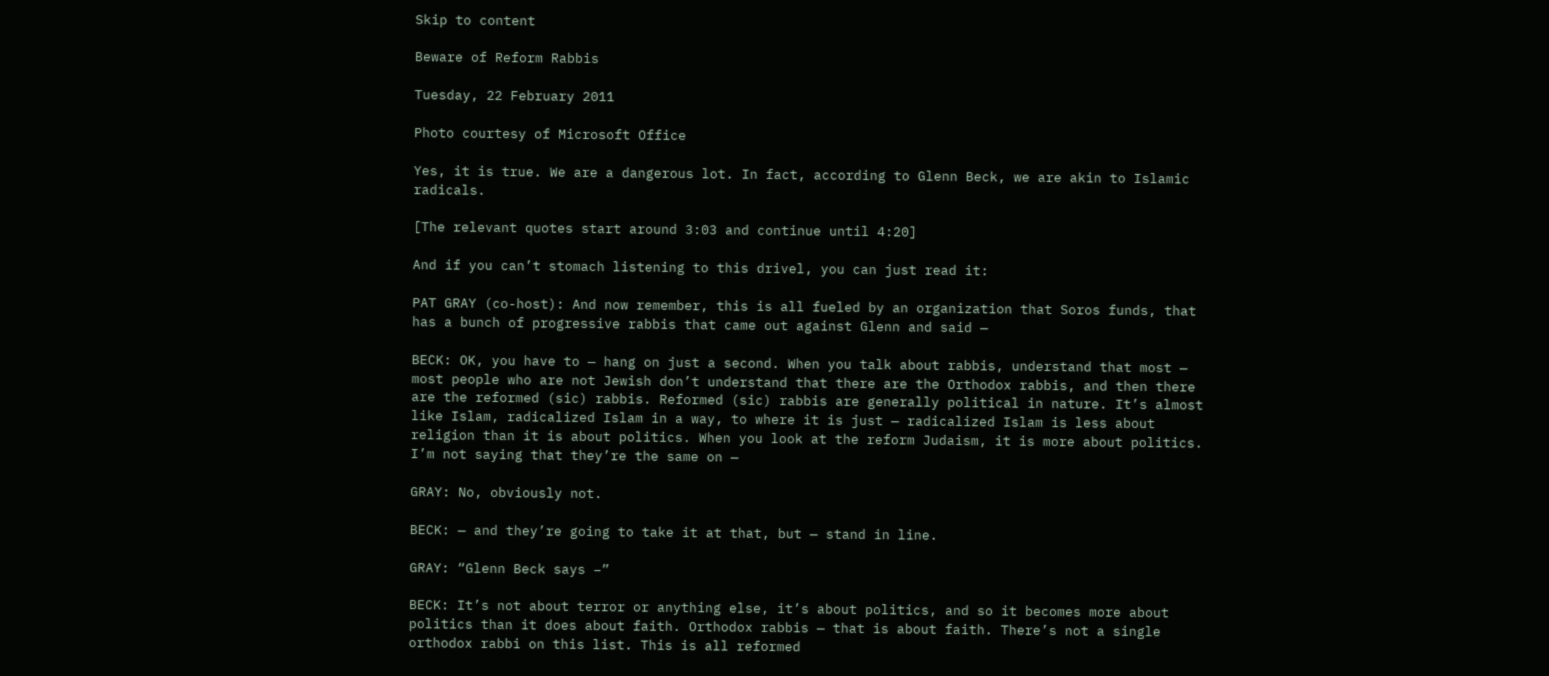Skip to content

Beware of Reform Rabbis

Tuesday, 22 February 2011

Photo courtesy of Microsoft Office

Yes, it is true. We are a dangerous lot. In fact, according to Glenn Beck, we are akin to Islamic radicals.

[The relevant quotes start around 3:03 and continue until 4:20]

And if you can’t stomach listening to this drivel, you can just read it:

PAT GRAY (co-host): And now remember, this is all fueled by an organization that Soros funds, that has a bunch of progressive rabbis that came out against Glenn and said —

BECK: OK, you have to — hang on just a second. When you talk about rabbis, understand that most — most people who are not Jewish don’t understand that there are the Orthodox rabbis, and then there are the reformed (sic) rabbis. Reformed (sic) rabbis are generally political in nature. It’s almost like Islam, radicalized Islam in a way, to where it is just — radicalized Islam is less about religion than it is about politics. When you look at the reform Judaism, it is more about politics. I’m not saying that they’re the same on —

GRAY: No, obviously not.

BECK: — and they’re going to take it at that, but — stand in line.

GRAY: “Glenn Beck says –”

BECK: It’s not about terror or anything else, it’s about politics, and so it becomes more about politics than it does about faith. Orthodox rabbis — that is about faith. There’s not a single orthodox rabbi on this list. This is all reformed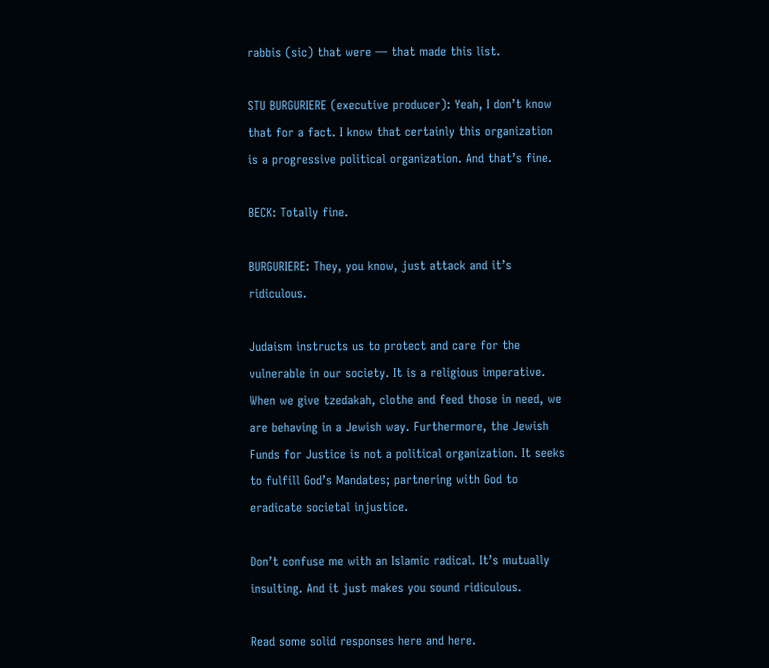rabbis (sic) that were — that made this list.

STU BURGURIERE (executive producer): Yeah, I don’t know that for a fact. I know that certainly this organization is a progressive political organization. And that’s fine.

BECK: Totally fine.

BURGURIERE: They, you know, just attack and it’s ridiculous.

Judaism instructs us to protect and care for the vulnerable in our society. It is a religious imperative. When we give tzedakah, clothe and feed those in need, we are behaving in a Jewish way. Furthermore, the Jewish Funds for Justice is not a political organization. It seeks to fulfill God’s Mandates; partnering with God to eradicate societal injustice.

Don’t confuse me with an Islamic radical. It’s mutually insulting. And it just makes you sound ridiculous.

Read some solid responses here and here.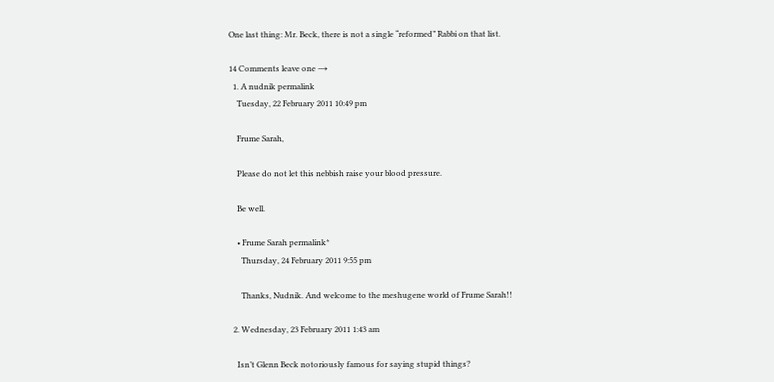One last thing: Mr. Beck, there is not a single “reformed” Rabbi on that list.

14 Comments leave one →
  1. A nudnik permalink
    Tuesday, 22 February 2011 10:49 pm

    Frume Sarah,

    Please do not let this nebbish raise your blood pressure.

    Be well.

    • Frume Sarah permalink*
      Thursday, 24 February 2011 9:55 pm

      Thanks, Nudnik. And welcome to the meshugene world of Frume Sarah!!

  2. Wednesday, 23 February 2011 1:43 am

    Isn’t Glenn Beck notoriously famous for saying stupid things?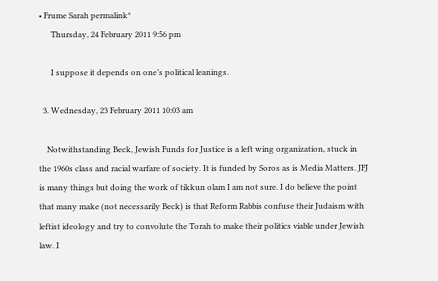• Frume Sarah permalink*
      Thursday, 24 February 2011 9:56 pm

      I suppose it depends on one’s political leanings.

  3. Wednesday, 23 February 2011 10:03 am

    Notwithstanding Beck, Jewish Funds for Justice is a left wing organization, stuck in the 1960s class and racial warfare of society. It is funded by Soros as is Media Matters. JFJ is many things but doing the work of tikkun olam I am not sure. I do believe the point that many make (not necessarily Beck) is that Reform Rabbis confuse their Judaism with leftist ideology and try to convolute the Torah to make their politics viable under Jewish law. I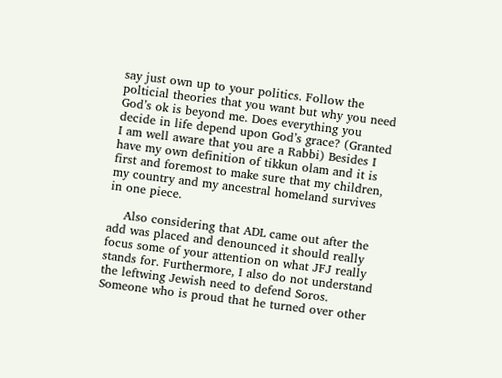say just own up to your politics. Follow the polticial theories that you want but why you need God’s ok is beyond me. Does everything you decide in life depend upon God’s grace? (Granted I am well aware that you are a Rabbi) Besides I have my own definition of tikkun olam and it is first and foremost to make sure that my children, my country and my ancestral homeland survives in one piece.

    Also considering that ADL came out after the add was placed and denounced it should really focus some of your attention on what JFJ really stands for. Furthermore, I also do not understand the leftwing Jewish need to defend Soros. Someone who is proud that he turned over other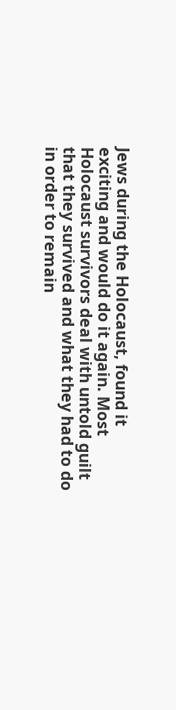Jews during the Holocaust, found it exciting and would do it again. Most Holocaust survivors deal with untold guilt that they survived and what they had to do in order to remain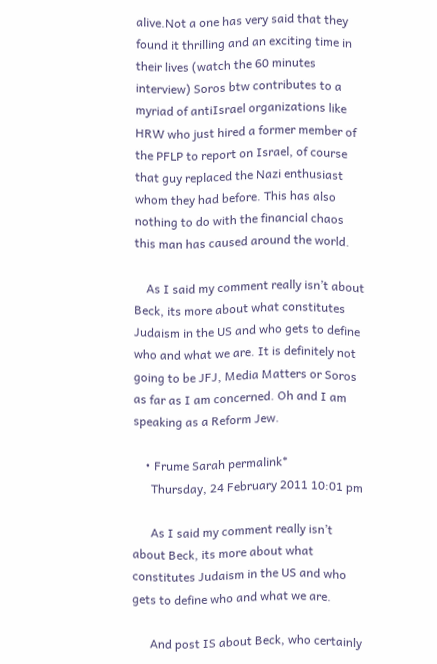alive.Not a one has very said that they found it thrilling and an exciting time in their lives (watch the 60 minutes interview) Soros btw contributes to a myriad of antiIsrael organizations like HRW who just hired a former member of the PFLP to report on Israel, of course that guy replaced the Nazi enthusiast whom they had before. This has also nothing to do with the financial chaos this man has caused around the world.

    As I said my comment really isn’t about Beck, its more about what constitutes Judaism in the US and who gets to define who and what we are. It is definitely not going to be JFJ, Media Matters or Soros as far as I am concerned. Oh and I am speaking as a Reform Jew.

    • Frume Sarah permalink*
      Thursday, 24 February 2011 10:01 pm

      As I said my comment really isn’t about Beck, its more about what constitutes Judaism in the US and who gets to define who and what we are.

      And post IS about Beck, who certainly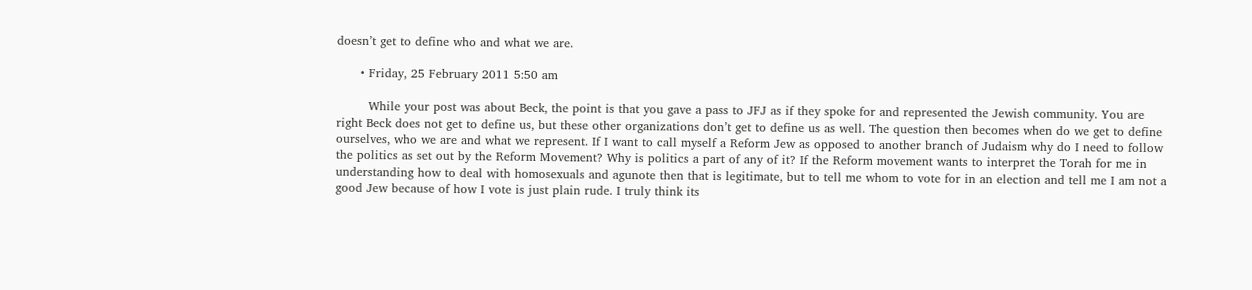doesn’t get to define who and what we are.

      • Friday, 25 February 2011 5:50 am

        While your post was about Beck, the point is that you gave a pass to JFJ as if they spoke for and represented the Jewish community. You are right Beck does not get to define us, but these other organizations don’t get to define us as well. The question then becomes when do we get to define ourselves, who we are and what we represent. If I want to call myself a Reform Jew as opposed to another branch of Judaism why do I need to follow the politics as set out by the Reform Movement? Why is politics a part of any of it? If the Reform movement wants to interpret the Torah for me in understanding how to deal with homosexuals and agunote then that is legitimate, but to tell me whom to vote for in an election and tell me I am not a good Jew because of how I vote is just plain rude. I truly think its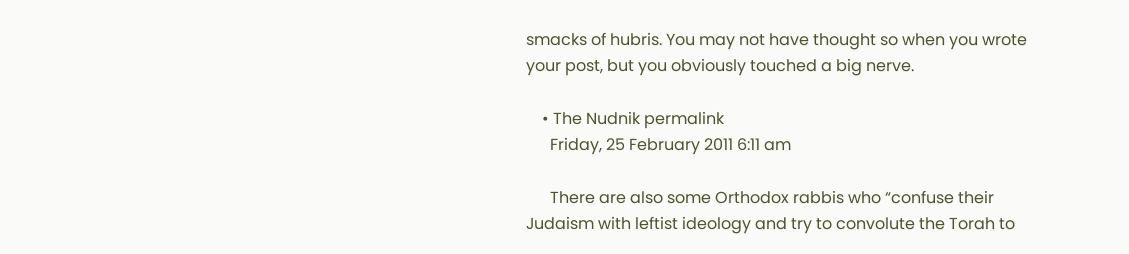smacks of hubris. You may not have thought so when you wrote your post, but you obviously touched a big nerve.

    • The Nudnik permalink
      Friday, 25 February 2011 6:11 am

      There are also some Orthodox rabbis who “confuse their Judaism with leftist ideology and try to convolute the Torah to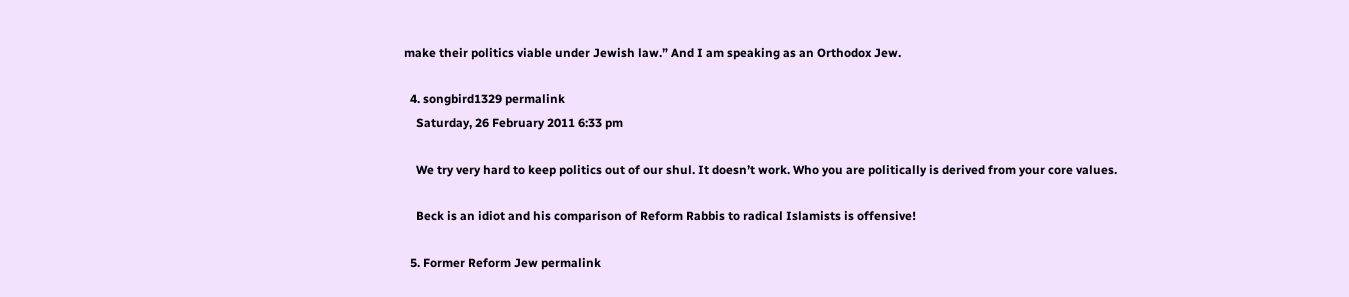make their politics viable under Jewish law.” And I am speaking as an Orthodox Jew.

  4. songbird1329 permalink
    Saturday, 26 February 2011 6:33 pm

    We try very hard to keep politics out of our shul. It doesn’t work. Who you are politically is derived from your core values.

    Beck is an idiot and his comparison of Reform Rabbis to radical Islamists is offensive!

  5. Former Reform Jew permalink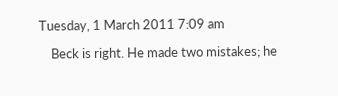Tuesday, 1 March 2011 7:09 am

    Beck is right. He made two mistakes; he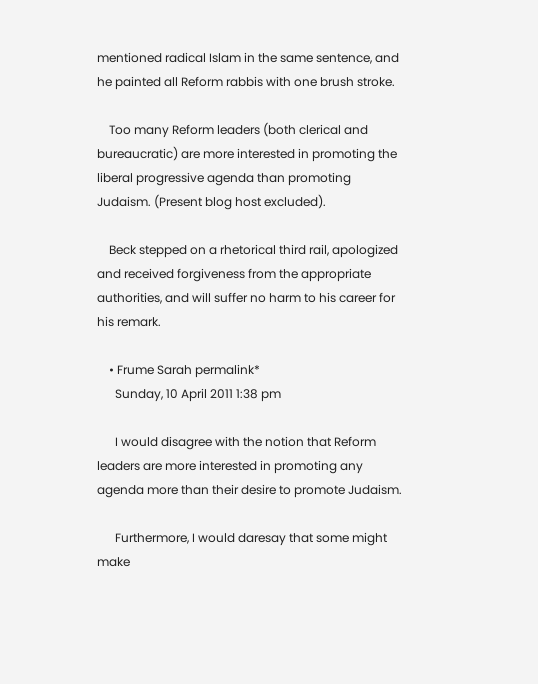mentioned radical Islam in the same sentence, and he painted all Reform rabbis with one brush stroke.

    Too many Reform leaders (both clerical and bureaucratic) are more interested in promoting the liberal progressive agenda than promoting Judaism. (Present blog host excluded).

    Beck stepped on a rhetorical third rail, apologized and received forgiveness from the appropriate authorities, and will suffer no harm to his career for his remark.

    • Frume Sarah permalink*
      Sunday, 10 April 2011 1:38 pm

      I would disagree with the notion that Reform leaders are more interested in promoting any agenda more than their desire to promote Judaism.

      Furthermore, I would daresay that some might make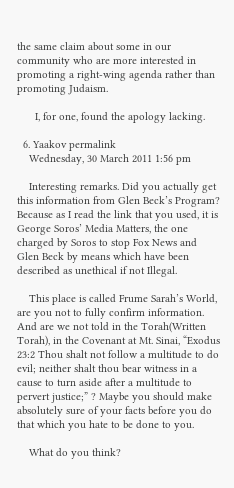the same claim about some in our community who are more interested in promoting a right-wing agenda rather than promoting Judaism.

      I, for one, found the apology lacking.

  6. Yaakov permalink
    Wednesday, 30 March 2011 1:56 pm

    Interesting remarks. Did you actually get this information from Glen Beck’s Program? Because as I read the link that you used, it is George Soros’ Media Matters, the one charged by Soros to stop Fox News and Glen Beck by means which have been described as unethical if not Illegal.

    This place is called Frume Sarah’s World, are you not to fully confirm information. And are we not told in the Torah(Written Torah), in the Covenant at Mt. Sinai, “Exodus 23:2 Thou shalt not follow a multitude to do evil; neither shalt thou bear witness in a cause to turn aside after a multitude to pervert justice;” ? Maybe you should make absolutely sure of your facts before you do that which you hate to be done to you.

    What do you think?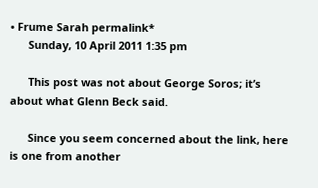• Frume Sarah permalink*
      Sunday, 10 April 2011 1:35 pm

      This post was not about George Soros; it’s about what Glenn Beck said.

      Since you seem concerned about the link, here is one from another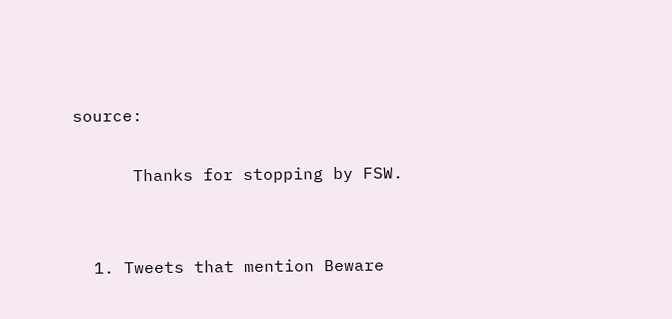source:

      Thanks for stopping by FSW.


  1. Tweets that mention Beware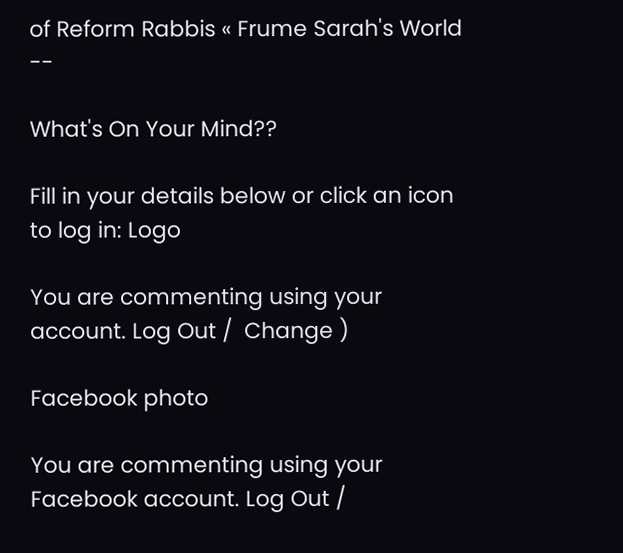of Reform Rabbis « Frume Sarah's World --

What's On Your Mind??

Fill in your details below or click an icon to log in: Logo

You are commenting using your account. Log Out /  Change )

Facebook photo

You are commenting using your Facebook account. Log Out /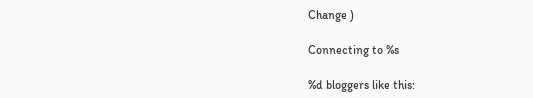Change )

Connecting to %s

%d bloggers like this: